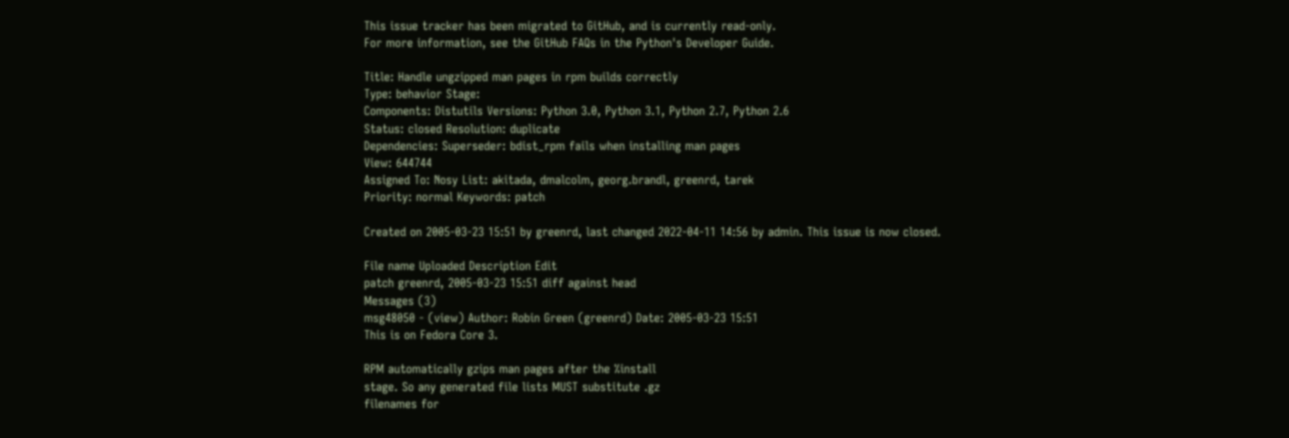This issue tracker has been migrated to GitHub, and is currently read-only.
For more information, see the GitHub FAQs in the Python's Developer Guide.

Title: Handle ungzipped man pages in rpm builds correctly
Type: behavior Stage:
Components: Distutils Versions: Python 3.0, Python 3.1, Python 2.7, Python 2.6
Status: closed Resolution: duplicate
Dependencies: Superseder: bdist_rpm fails when installing man pages
View: 644744
Assigned To: Nosy List: akitada, dmalcolm, georg.brandl, greenrd, tarek
Priority: normal Keywords: patch

Created on 2005-03-23 15:51 by greenrd, last changed 2022-04-11 14:56 by admin. This issue is now closed.

File name Uploaded Description Edit
patch greenrd, 2005-03-23 15:51 diff against head
Messages (3)
msg48050 - (view) Author: Robin Green (greenrd) Date: 2005-03-23 15:51
This is on Fedora Core 3.

RPM automatically gzips man pages after the %install
stage. So any generated file lists MUST substitute .gz
filenames for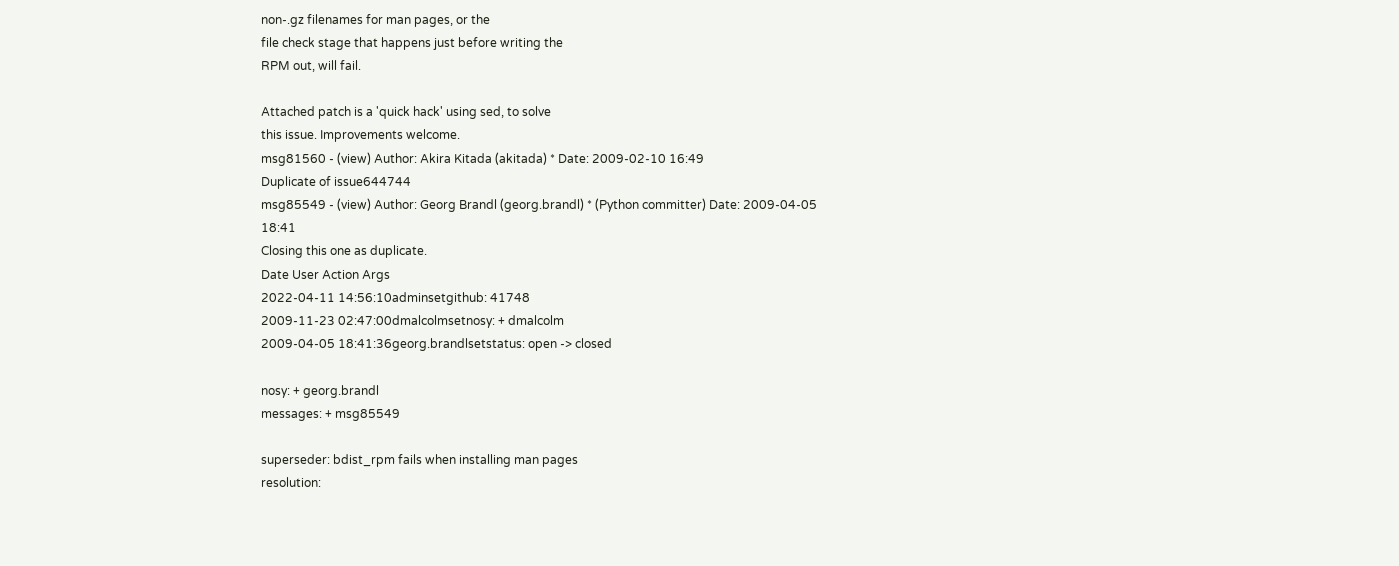non-.gz filenames for man pages, or the
file check stage that happens just before writing the
RPM out, will fail.

Attached patch is a 'quick hack' using sed, to solve
this issue. Improvements welcome.
msg81560 - (view) Author: Akira Kitada (akitada) * Date: 2009-02-10 16:49
Duplicate of issue644744
msg85549 - (view) Author: Georg Brandl (georg.brandl) * (Python committer) Date: 2009-04-05 18:41
Closing this one as duplicate.
Date User Action Args
2022-04-11 14:56:10adminsetgithub: 41748
2009-11-23 02:47:00dmalcolmsetnosy: + dmalcolm
2009-04-05 18:41:36georg.brandlsetstatus: open -> closed

nosy: + georg.brandl
messages: + msg85549

superseder: bdist_rpm fails when installing man pages
resolution: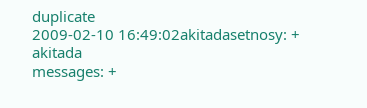duplicate
2009-02-10 16:49:02akitadasetnosy: + akitada
messages: +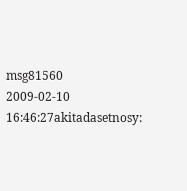msg81560
2009-02-10 16:46:27akitadasetnosy: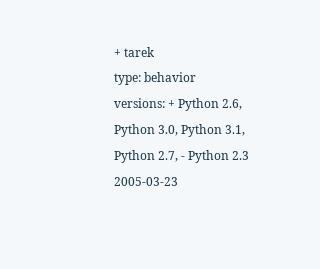+ tarek
type: behavior
versions: + Python 2.6, Python 3.0, Python 3.1, Python 2.7, - Python 2.3
2005-03-23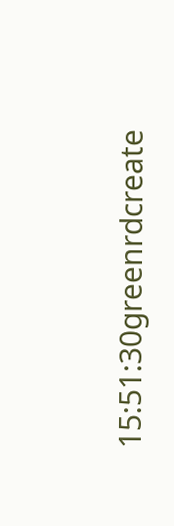15:51:30greenrdcreate